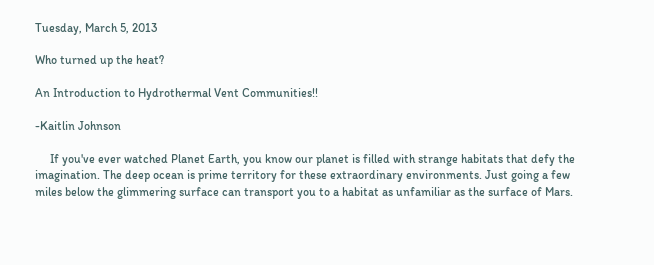Tuesday, March 5, 2013

Who turned up the heat?

An Introduction to Hydrothermal Vent Communities!!

-Kaitlin Johnson

     If you've ever watched Planet Earth, you know our planet is filled with strange habitats that defy the imagination. The deep ocean is prime territory for these extraordinary environments. Just going a few miles below the glimmering surface can transport you to a habitat as unfamiliar as the surface of Mars.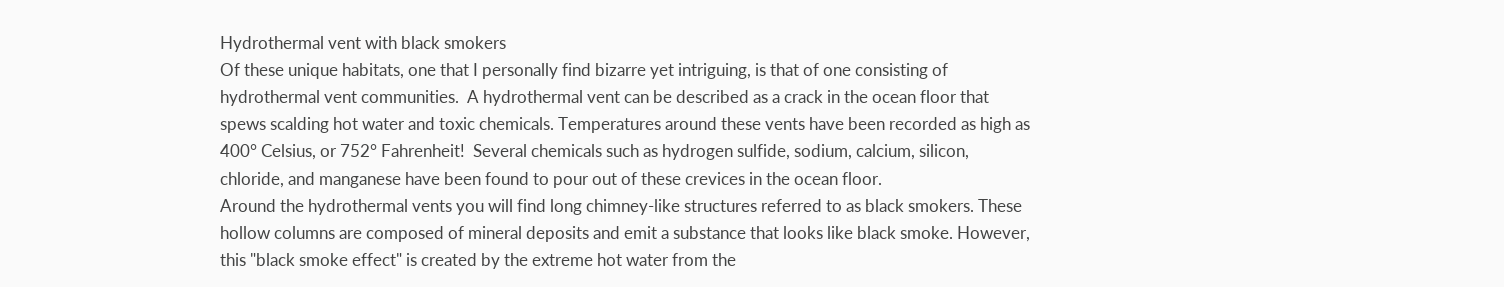Hydrothermal vent with black smokers
Of these unique habitats, one that I personally find bizarre yet intriguing, is that of one consisting of hydrothermal vent communities.  A hydrothermal vent can be described as a crack in the ocean floor that spews scalding hot water and toxic chemicals. Temperatures around these vents have been recorded as high as 400° Celsius, or 752° Fahrenheit!  Several chemicals such as hydrogen sulfide, sodium, calcium, silicon, chloride, and manganese have been found to pour out of these crevices in the ocean floor.
Around the hydrothermal vents you will find long chimney-like structures referred to as black smokers. These hollow columns are composed of mineral deposits and emit a substance that looks like black smoke. However, this "black smoke effect" is created by the extreme hot water from the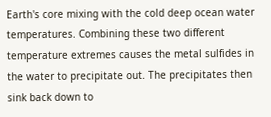Earth's core mixing with the cold deep ocean water temperatures. Combining these two different temperature extremes causes the metal sulfides in the water to precipitate out. The precipitates then sink back down to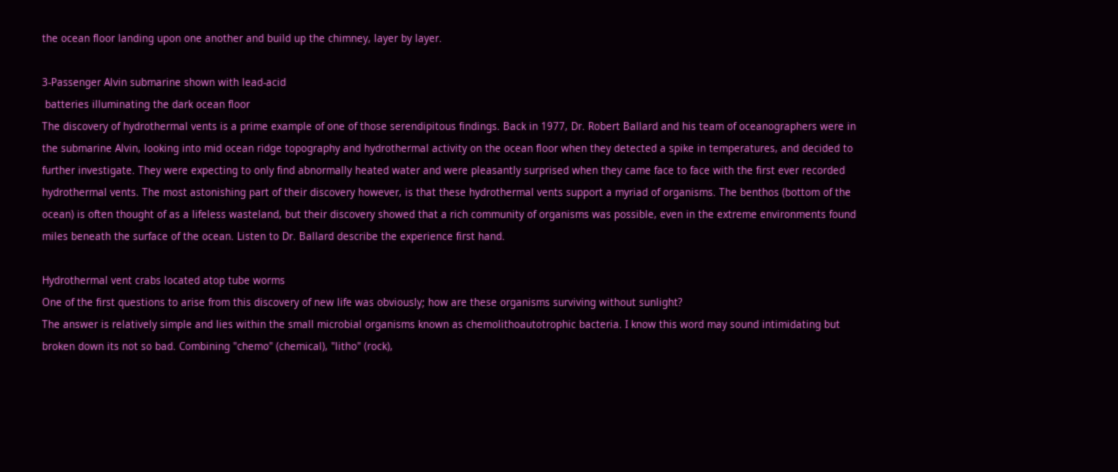the ocean floor landing upon one another and build up the chimney, layer by layer.

3-Passenger Alvin submarine shown with lead-acid
 batteries illuminating the dark ocean floor
The discovery of hydrothermal vents is a prime example of one of those serendipitous findings. Back in 1977, Dr. Robert Ballard and his team of oceanographers were in the submarine Alvin, looking into mid ocean ridge topography and hydrothermal activity on the ocean floor when they detected a spike in temperatures, and decided to further investigate. They were expecting to only find abnormally heated water and were pleasantly surprised when they came face to face with the first ever recorded hydrothermal vents. The most astonishing part of their discovery however, is that these hydrothermal vents support a myriad of organisms. The benthos (bottom of the ocean) is often thought of as a lifeless wasteland, but their discovery showed that a rich community of organisms was possible, even in the extreme environments found miles beneath the surface of the ocean. Listen to Dr. Ballard describe the experience first hand.

Hydrothermal vent crabs located atop tube worms
One of the first questions to arise from this discovery of new life was obviously; how are these organisms surviving without sunlight?
The answer is relatively simple and lies within the small microbial organisms known as chemolithoautotrophic bacteria. I know this word may sound intimidating but broken down its not so bad. Combining "chemo" (chemical), "litho" (rock),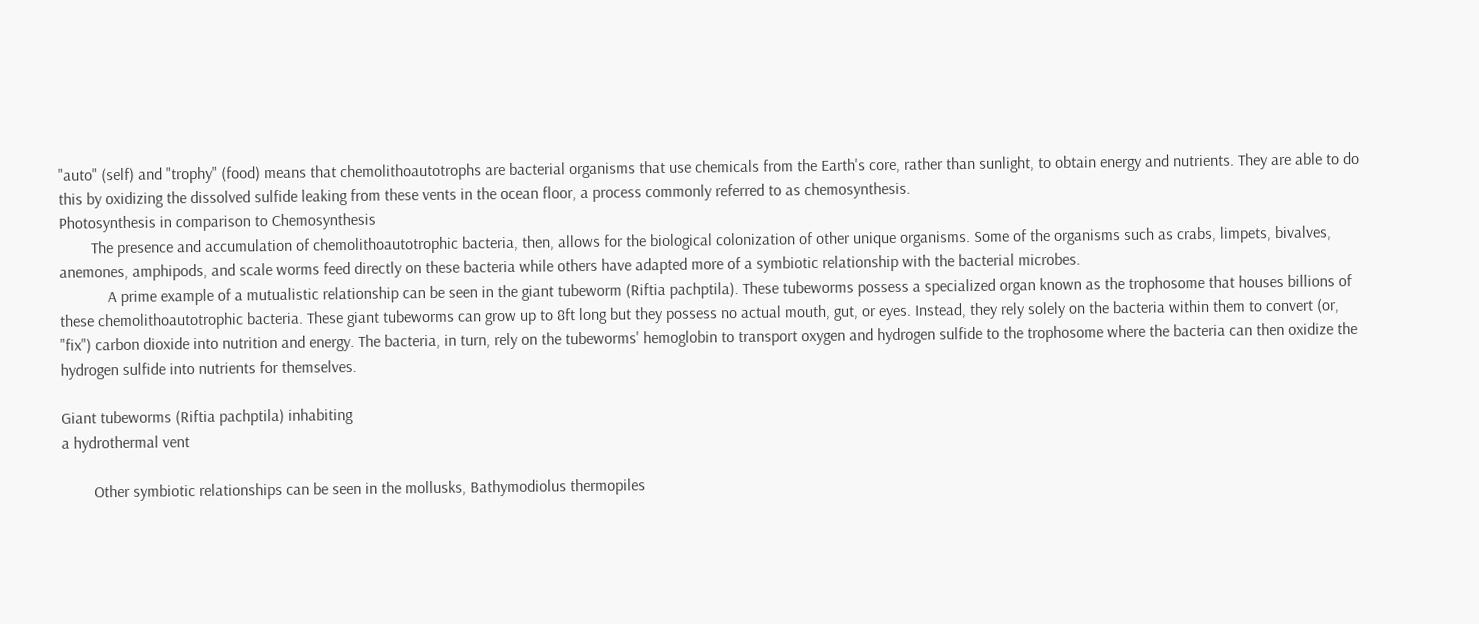"auto" (self) and "trophy" (food) means that chemolithoautotrophs are bacterial organisms that use chemicals from the Earth's core, rather than sunlight, to obtain energy and nutrients. They are able to do this by oxidizing the dissolved sulfide leaking from these vents in the ocean floor, a process commonly referred to as chemosynthesis.
Photosynthesis in comparison to Chemosynthesis
        The presence and accumulation of chemolithoautotrophic bacteria, then, allows for the biological colonization of other unique organisms. Some of the organisms such as crabs, limpets, bivalves, anemones, amphipods, and scale worms feed directly on these bacteria while others have adapted more of a symbiotic relationship with the bacterial microbes.
            A prime example of a mutualistic relationship can be seen in the giant tubeworm (Riftia pachptila). These tubeworms possess a specialized organ known as the trophosome that houses billions of these chemolithoautotrophic bacteria. These giant tubeworms can grow up to 8ft long but they possess no actual mouth, gut, or eyes. Instead, they rely solely on the bacteria within them to convert (or, "fix") carbon dioxide into nutrition and energy. The bacteria, in turn, rely on the tubeworms' hemoglobin to transport oxygen and hydrogen sulfide to the trophosome where the bacteria can then oxidize the hydrogen sulfide into nutrients for themselves.

Giant tubeworms (Riftia pachptila) inhabiting
a hydrothermal vent

        Other symbiotic relationships can be seen in the mollusks, Bathymodiolus thermopiles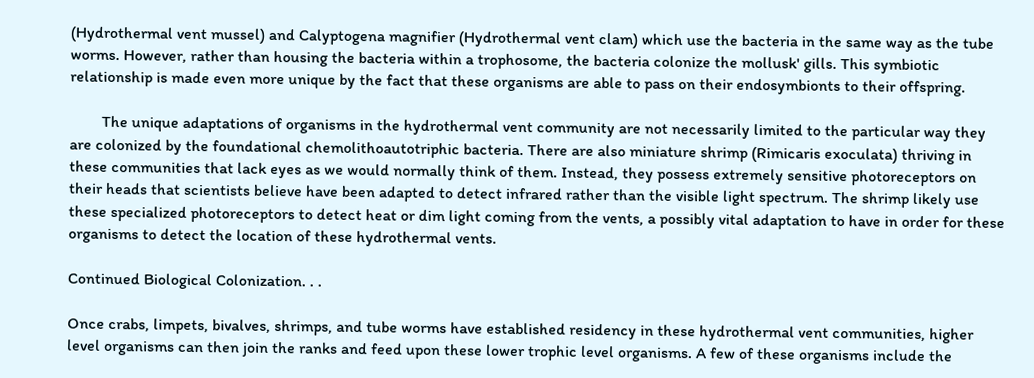(Hydrothermal vent mussel) and Calyptogena magnifier (Hydrothermal vent clam) which use the bacteria in the same way as the tube worms. However, rather than housing the bacteria within a trophosome, the bacteria colonize the mollusk' gills. This symbiotic relationship is made even more unique by the fact that these organisms are able to pass on their endosymbionts to their offspring.

        The unique adaptations of organisms in the hydrothermal vent community are not necessarily limited to the particular way they are colonized by the foundational chemolithoautotriphic bacteria. There are also miniature shrimp (Rimicaris exoculata) thriving in these communities that lack eyes as we would normally think of them. Instead, they possess extremely sensitive photoreceptors on their heads that scientists believe have been adapted to detect infrared rather than the visible light spectrum. The shrimp likely use these specialized photoreceptors to detect heat or dim light coming from the vents, a possibly vital adaptation to have in order for these organisms to detect the location of these hydrothermal vents.

Continued Biological Colonization. . .

Once crabs, limpets, bivalves, shrimps, and tube worms have established residency in these hydrothermal vent communities, higher level organisms can then join the ranks and feed upon these lower trophic level organisms. A few of these organisms include the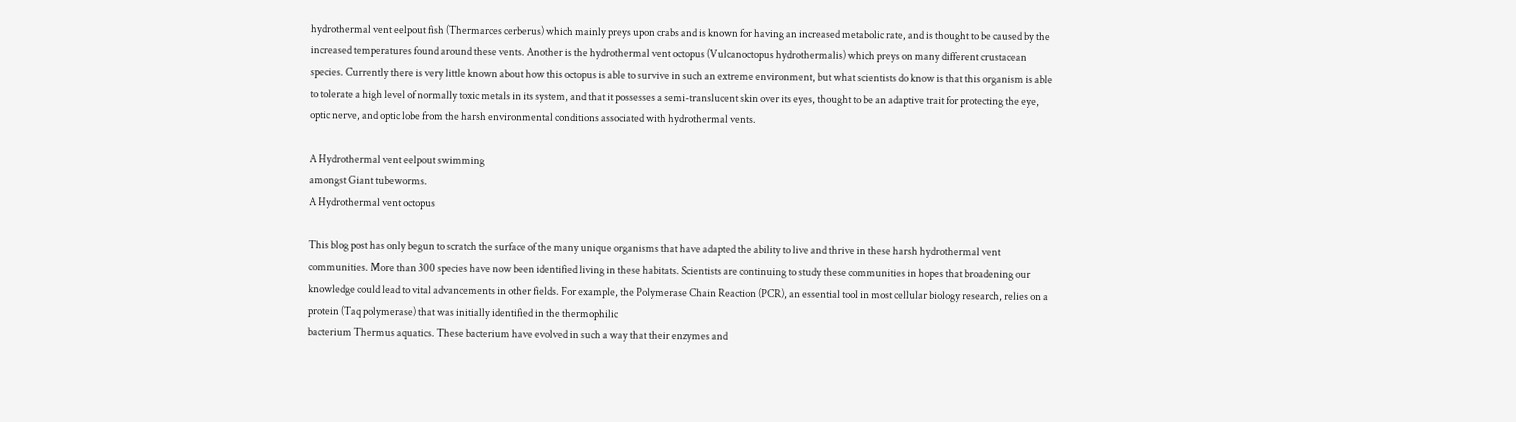hydrothermal vent eelpout fish (Thermarces cerberus) which mainly preys upon crabs and is known for having an increased metabolic rate, and is thought to be caused by the increased temperatures found around these vents. Another is the hydrothermal vent octopus (Vulcanoctopus hydrothermalis) which preys on many different crustacean species. Currently there is very little known about how this octopus is able to survive in such an extreme environment, but what scientists do know is that this organism is able to tolerate a high level of normally toxic metals in its system, and that it possesses a semi-translucent skin over its eyes, thought to be an adaptive trait for protecting the eye, optic nerve, and optic lobe from the harsh environmental conditions associated with hydrothermal vents.

A Hydrothermal vent eelpout swimming
amongst Giant tubeworms.
A Hydrothermal vent octopus

This blog post has only begun to scratch the surface of the many unique organisms that have adapted the ability to live and thrive in these harsh hydrothermal vent communities. More than 300 species have now been identified living in these habitats. Scientists are continuing to study these communities in hopes that broadening our knowledge could lead to vital advancements in other fields. For example, the Polymerase Chain Reaction (PCR), an essential tool in most cellular biology research, relies on a protein (Taq polymerase) that was initially identified in the thermophilic
bacterium Thermus aquatics. These bacterium have evolved in such a way that their enzymes and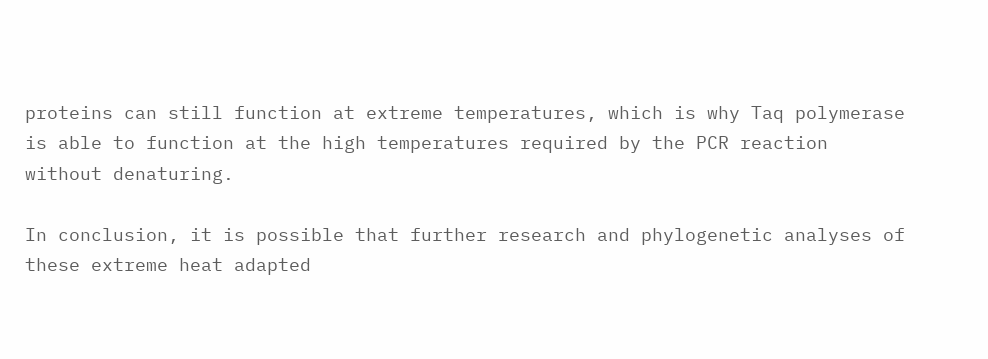proteins can still function at extreme temperatures, which is why Taq polymerase is able to function at the high temperatures required by the PCR reaction without denaturing.

In conclusion, it is possible that further research and phylogenetic analyses of these extreme heat adapted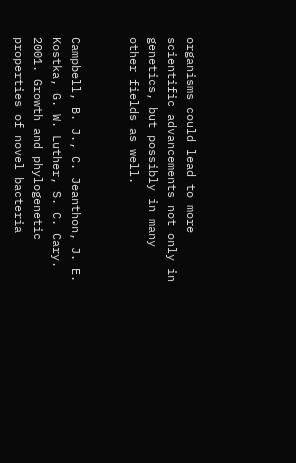organisms could lead to more scientific advancements not only in genetics, but possibly in many other fields as well.


Campbell, B. J., C. Jeanthon, J. E. Kostka, G. W. Luther, S. C. Cary. 2001. Growth and phylogenetic properties of novel bacteria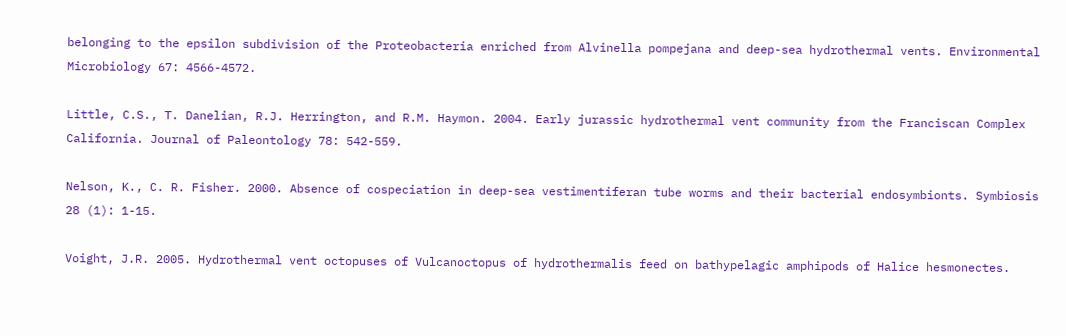belonging to the epsilon subdivision of the Proteobacteria enriched from Alvinella pompejana and deep-sea hydrothermal vents. Environmental Microbiology 67: 4566-4572.

Little, C.S., T. Danelian, R.J. Herrington, and R.M. Haymon. 2004. Early jurassic hydrothermal vent community from the Franciscan Complex California. Journal of Paleontology 78: 542-559.

Nelson, K., C. R. Fisher. 2000. Absence of cospeciation in deep-sea vestimentiferan tube worms and their bacterial endosymbionts. Symbiosis 28 (1): 1-15.

Voight, J.R. 2005. Hydrothermal vent octopuses of Vulcanoctopus of hydrothermalis feed on bathypelagic amphipods of Halice hesmonectes.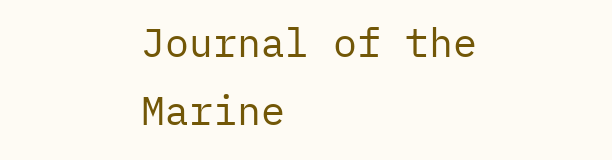Journal of the Marine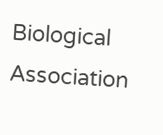Biological Association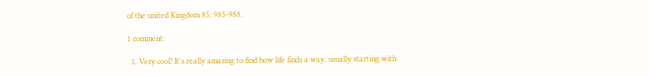of the united Kingdom 85: 985-988.

1 comment:

  1. Very cool! It's really amazing to find how life finds a way, usually starting with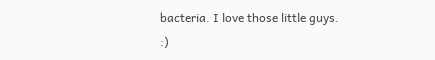bacteria. I love those little guys. :)